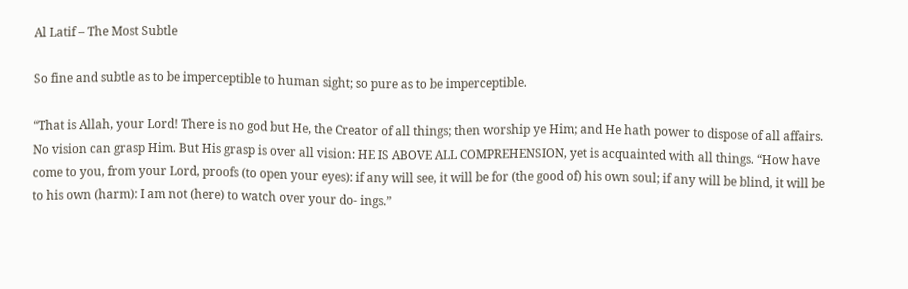Al Latif – The Most Subtle

So fine and subtle as to be imperceptible to human sight; so pure as to be imperceptible.

“That is Allah, your Lord! There is no god but He, the Creator of all things; then worship ye Him; and He hath power to dispose of all affairs. No vision can grasp Him. But His grasp is over all vision: HE IS ABOVE ALL COMPREHENSION, yet is acquainted with all things. “How have come to you, from your Lord, proofs (to open your eyes): if any will see, it will be for (the good of) his own soul; if any will be blind, it will be to his own (harm): I am not (here) to watch over your do- ings.”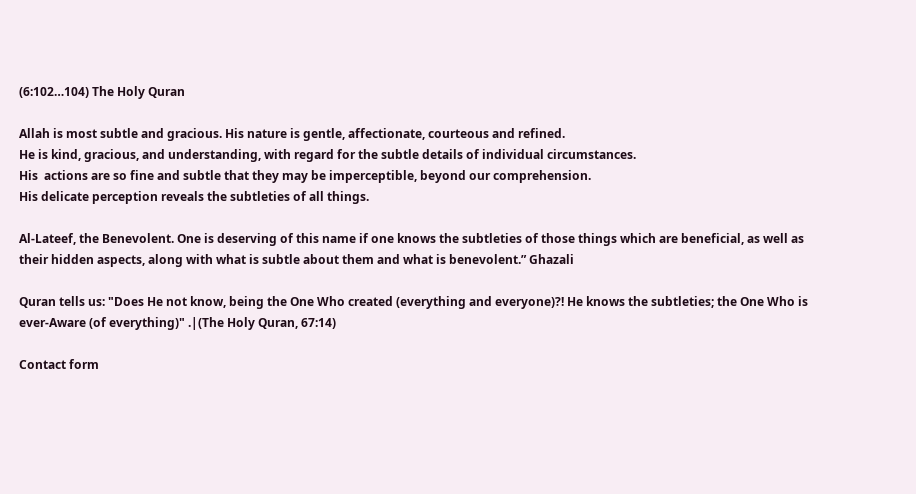(6:102…104) The Holy Quran

Allah is most subtle and gracious. His nature is gentle, affectionate, courteous and refined.
He is kind, gracious, and understanding, with regard for the subtle details of individual circumstances.
His  actions are so fine and subtle that they may be imperceptible, beyond our comprehension.
His delicate perception reveals the subtleties of all things.

Al-Lateef, the Benevolent. One is deserving of this name if one knows the subtleties of those things which are beneficial, as well as their hidden aspects, along with what is subtle about them and what is benevolent.” Ghazali

Quran tells us: "Does He not know, being the One Who created (everything and everyone)?! He knows the subtleties; the One Who is ever-Aware (of everything)" .|(The Holy Quran, 67:14)

Contact form